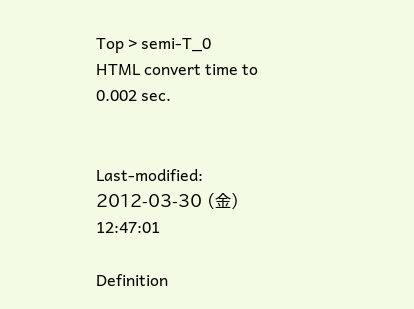Top > semi-T_0
HTML convert time to 0.002 sec.


Last-modified: 2012-03-30 (金) 12:47:01

Definition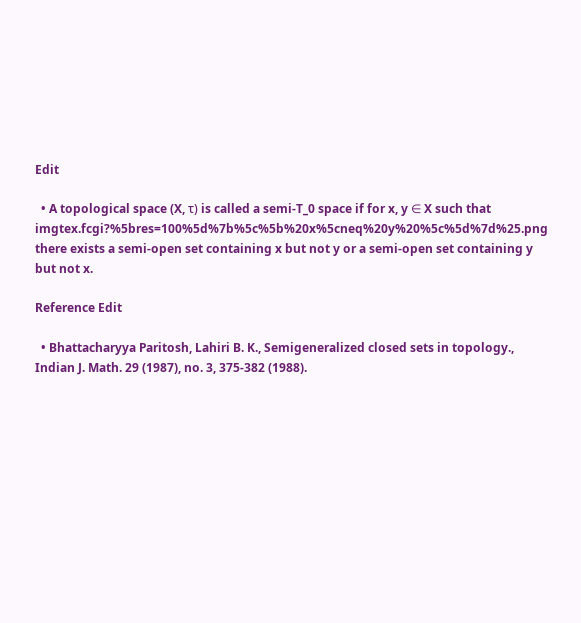Edit

  • A topological space (X, τ) is called a semi-T_0 space if for x, y ∈ X such that imgtex.fcgi?%5bres=100%5d%7b%5c%5b%20x%5cneq%20y%20%5c%5d%7d%25.png there exists a semi-open set containing x but not y or a semi-open set containing y but not x.

Reference Edit

  • Bhattacharyya Paritosh, Lahiri B. K., Semigeneralized closed sets in topology., Indian J. Math. 29 (1987), no. 3, 375-382 (1988).